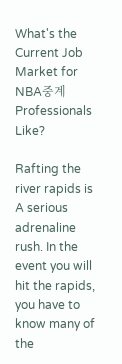What's the Current Job Market for NBA중계 Professionals Like?

Rafting the river rapids is A serious adrenaline rush. In the event you will hit the rapids, you have to know many of the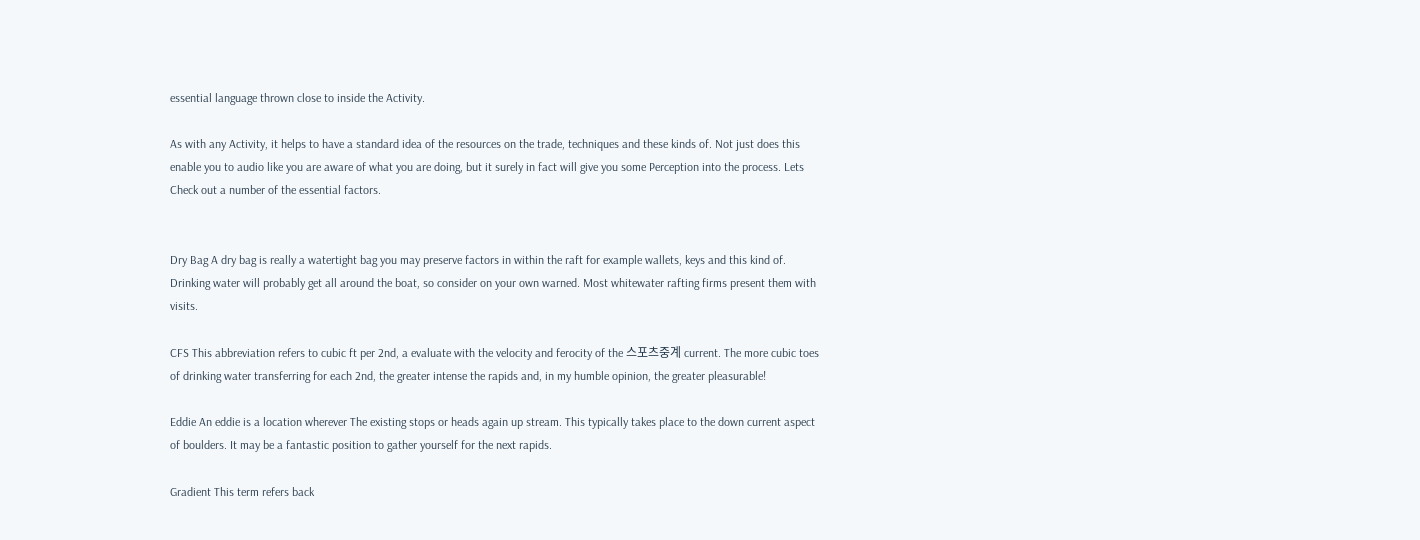essential language thrown close to inside the Activity.

As with any Activity, it helps to have a standard idea of the resources on the trade, techniques and these kinds of. Not just does this enable you to audio like you are aware of what you are doing, but it surely in fact will give you some Perception into the process. Lets Check out a number of the essential factors.


Dry Bag A dry bag is really a watertight bag you may preserve factors in within the raft for example wallets, keys and this kind of. Drinking water will probably get all around the boat, so consider on your own warned. Most whitewater rafting firms present them with visits.

CFS This abbreviation refers to cubic ft per 2nd, a evaluate with the velocity and ferocity of the 스포츠중계 current. The more cubic toes of drinking water transferring for each 2nd, the greater intense the rapids and, in my humble opinion, the greater pleasurable!

Eddie An eddie is a location wherever The existing stops or heads again up stream. This typically takes place to the down current aspect of boulders. It may be a fantastic position to gather yourself for the next rapids.

Gradient This term refers back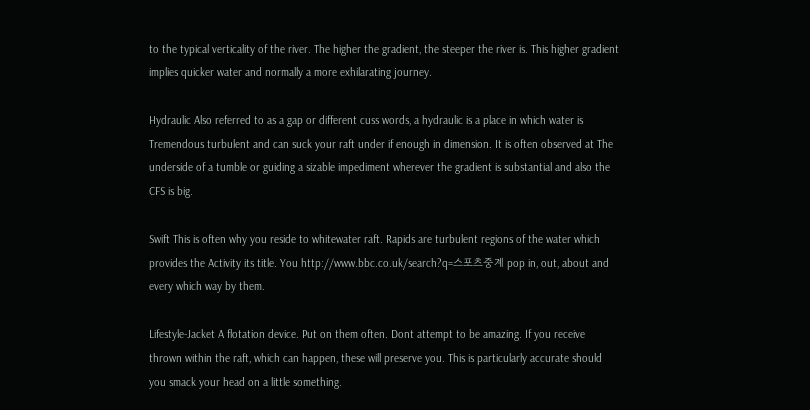to the typical verticality of the river. The higher the gradient, the steeper the river is. This higher gradient implies quicker water and normally a more exhilarating journey.

Hydraulic Also referred to as a gap or different cuss words, a hydraulic is a place in which water is Tremendous turbulent and can suck your raft under if enough in dimension. It is often observed at The underside of a tumble or guiding a sizable impediment wherever the gradient is substantial and also the CFS is big.

Swift This is often why you reside to whitewater raft. Rapids are turbulent regions of the water which provides the Activity its title. You http://www.bbc.co.uk/search?q=스포츠중계 pop in, out, about and every which way by them.

Lifestyle-Jacket A flotation device. Put on them often. Dont attempt to be amazing. If you receive thrown within the raft, which can happen, these will preserve you. This is particularly accurate should you smack your head on a little something.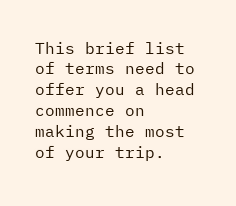This brief list of terms need to offer you a head commence on making the most of your trip.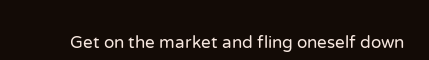Get on the market and fling oneself down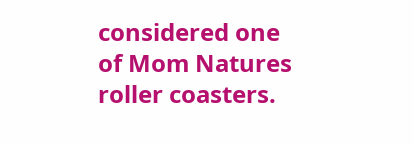considered one of Mom Natures roller coasters.